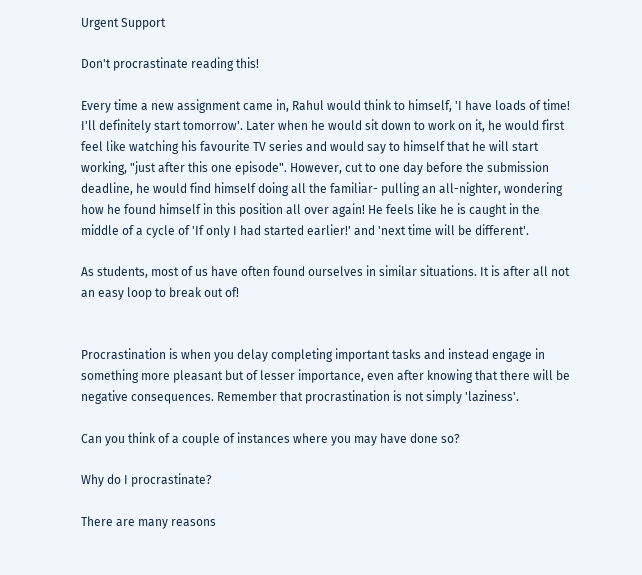Urgent Support

Don't procrastinate reading this!

Every time a new assignment came in, Rahul would think to himself, 'I have loads of time! I'll definitely start tomorrow'. Later when he would sit down to work on it, he would first feel like watching his favourite TV series and would say to himself that he will start working, "just after this one episode". However, cut to one day before the submission deadline, he would find himself doing all the familiar- pulling an all-nighter, wondering how he found himself in this position all over again! He feels like he is caught in the middle of a cycle of 'If only I had started earlier!' and 'next time will be different'.

As students, most of us have often found ourselves in similar situations. It is after all not an easy loop to break out of!


Procrastination is when you delay completing important tasks and instead engage in something more pleasant but of lesser importance, even after knowing that there will be negative consequences. Remember that procrastination is not simply 'laziness'.

Can you think of a couple of instances where you may have done so?

Why do I procrastinate?

There are many reasons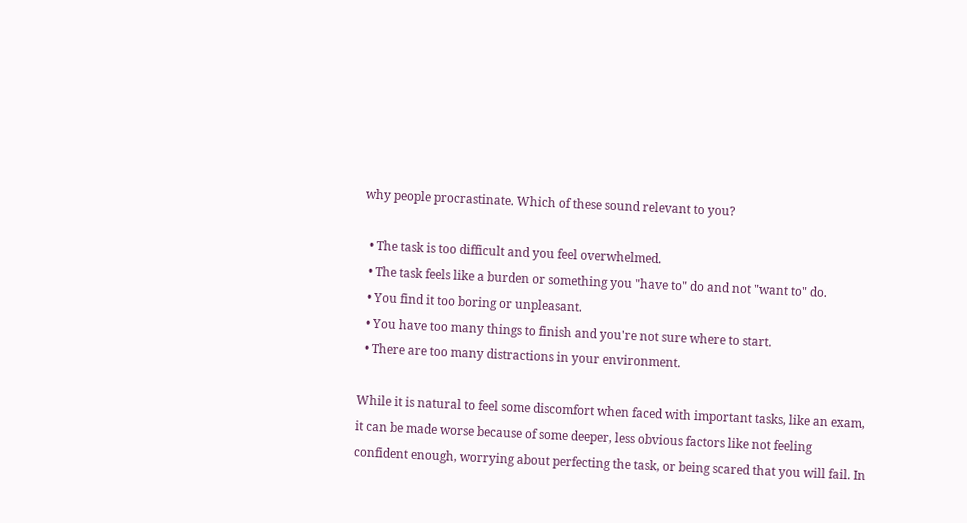why people procrastinate. Which of these sound relevant to you?

  • The task is too difficult and you feel overwhelmed.
  • The task feels like a burden or something you "have to" do and not "want to" do.
  • You find it too boring or unpleasant.
  • You have too many things to finish and you're not sure where to start.
  • There are too many distractions in your environment.

While it is natural to feel some discomfort when faced with important tasks, like an exam, it can be made worse because of some deeper, less obvious factors like not feeling confident enough, worrying about perfecting the task, or being scared that you will fail. In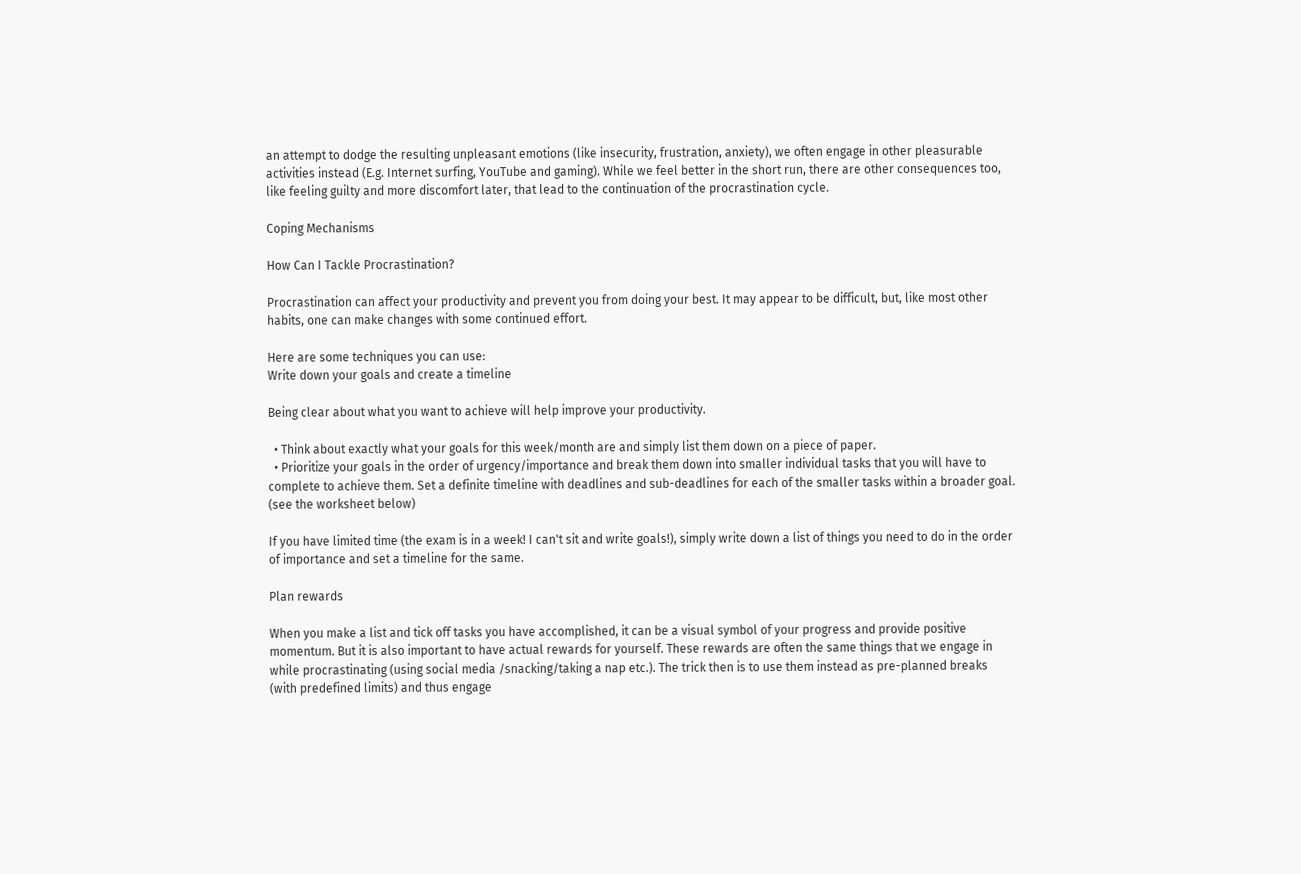an attempt to dodge the resulting unpleasant emotions (like insecurity, frustration, anxiety), we often engage in other pleasurable activities instead (E.g. Internet surfing, YouTube and gaming). While we feel better in the short run, there are other consequences too, like feeling guilty and more discomfort later, that lead to the continuation of the procrastination cycle.

Coping Mechanisms

How Can I Tackle Procrastination?

Procrastination can affect your productivity and prevent you from doing your best. It may appear to be difficult, but, like most other habits, one can make changes with some continued effort.

Here are some techniques you can use:
Write down your goals and create a timeline

Being clear about what you want to achieve will help improve your productivity.

  • Think about exactly what your goals for this week/month are and simply list them down on a piece of paper.
  • Prioritize your goals in the order of urgency/importance and break them down into smaller individual tasks that you will have to complete to achieve them. Set a definite timeline with deadlines and sub-deadlines for each of the smaller tasks within a broader goal. (see the worksheet below)

If you have limited time (the exam is in a week! I can't sit and write goals!), simply write down a list of things you need to do in the order of importance and set a timeline for the same.

Plan rewards

When you make a list and tick off tasks you have accomplished, it can be a visual symbol of your progress and provide positive momentum. But it is also important to have actual rewards for yourself. These rewards are often the same things that we engage in while procrastinating (using social media /snacking/taking a nap etc.). The trick then is to use them instead as pre-planned breaks (with predefined limits) and thus engage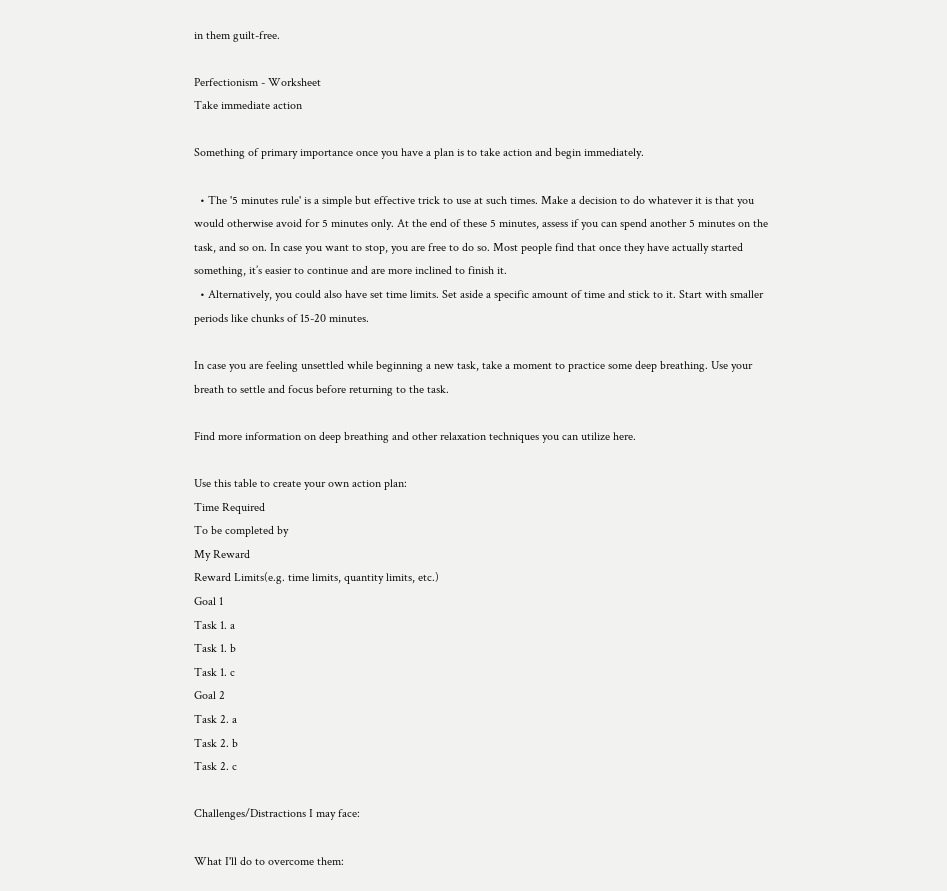in them guilt-free.

Perfectionism - Worksheet
Take immediate action

Something of primary importance once you have a plan is to take action and begin immediately.

  • The '5 minutes rule' is a simple but effective trick to use at such times. Make a decision to do whatever it is that you would otherwise avoid for 5 minutes only. At the end of these 5 minutes, assess if you can spend another 5 minutes on the task, and so on. In case you want to stop, you are free to do so. Most people find that once they have actually started something, it’s easier to continue and are more inclined to finish it.
  • Alternatively, you could also have set time limits. Set aside a specific amount of time and stick to it. Start with smaller periods like chunks of 15-20 minutes.

In case you are feeling unsettled while beginning a new task, take a moment to practice some deep breathing. Use your breath to settle and focus before returning to the task.

Find more information on deep breathing and other relaxation techniques you can utilize here.

Use this table to create your own action plan:
Time Required
To be completed by
My Reward
Reward Limits(e.g. time limits, quantity limits, etc.)
Goal 1
Task 1. a
Task 1. b
Task 1. c
Goal 2
Task 2. a
Task 2. b
Task 2. c

Challenges/Distractions I may face:

What I'll do to overcome them: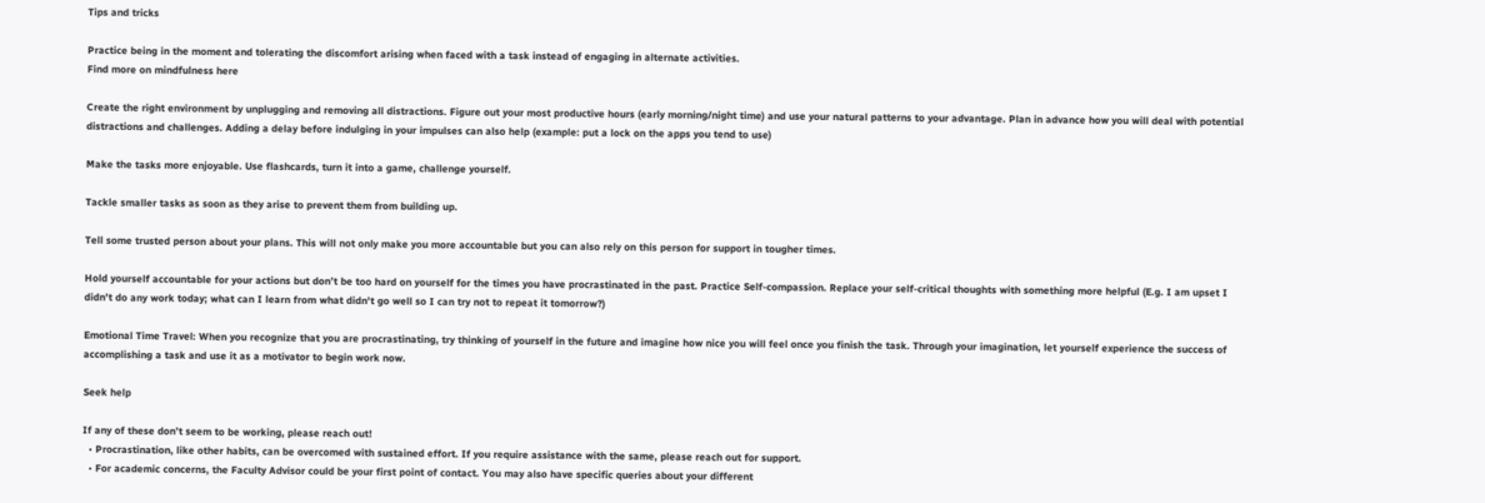Tips and tricks

Practice being in the moment and tolerating the discomfort arising when faced with a task instead of engaging in alternate activities.
Find more on mindfulness here

Create the right environment by unplugging and removing all distractions. Figure out your most productive hours (early morning/night time) and use your natural patterns to your advantage. Plan in advance how you will deal with potential distractions and challenges. Adding a delay before indulging in your impulses can also help (example: put a lock on the apps you tend to use)

Make the tasks more enjoyable. Use flashcards, turn it into a game, challenge yourself.

Tackle smaller tasks as soon as they arise to prevent them from building up.

Tell some trusted person about your plans. This will not only make you more accountable but you can also rely on this person for support in tougher times.

Hold yourself accountable for your actions but don’t be too hard on yourself for the times you have procrastinated in the past. Practice Self-compassion. Replace your self-critical thoughts with something more helpful (E.g. I am upset I didn't do any work today; what can I learn from what didn't go well so I can try not to repeat it tomorrow?)

Emotional Time Travel: When you recognize that you are procrastinating, try thinking of yourself in the future and imagine how nice you will feel once you finish the task. Through your imagination, let yourself experience the success of accomplishing a task and use it as a motivator to begin work now.

Seek help

If any of these don’t seem to be working, please reach out!
  • Procrastination, like other habits, can be overcomed with sustained effort. If you require assistance with the same, please reach out for support.
  • For academic concerns, the Faculty Advisor could be your first point of contact. You may also have specific queries about your different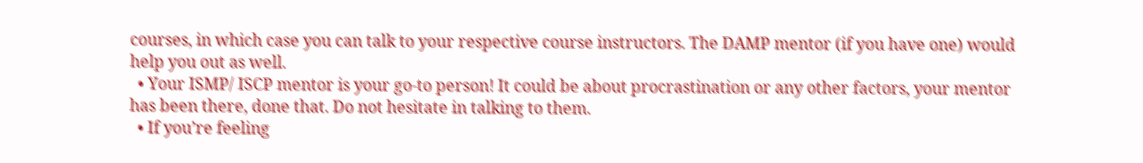courses, in which case you can talk to your respective course instructors. The DAMP mentor (if you have one) would help you out as well.
  • Your ISMP/ ISCP mentor is your go-to person! It could be about procrastination or any other factors, your mentor has been there, done that. Do not hesitate in talking to them.
  • If you’re feeling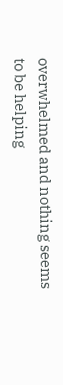overwhelmed and nothing seems to be helping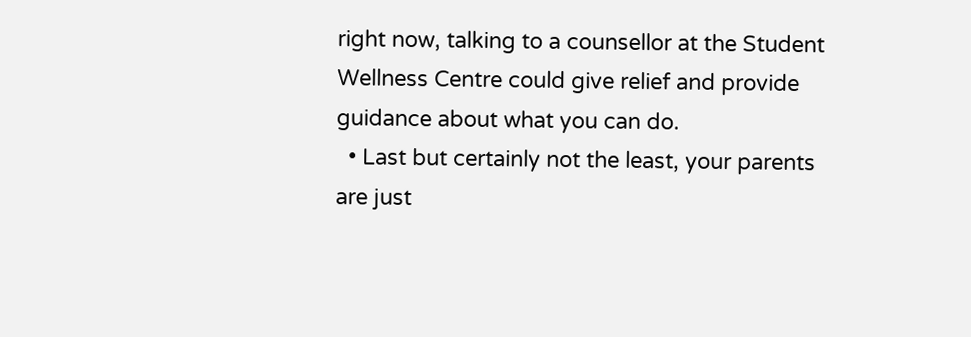right now, talking to a counsellor at the Student Wellness Centre could give relief and provide guidance about what you can do.
  • Last but certainly not the least, your parents are just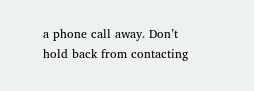a phone call away. Don’t hold back from contacting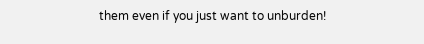them even if you just want to unburden!